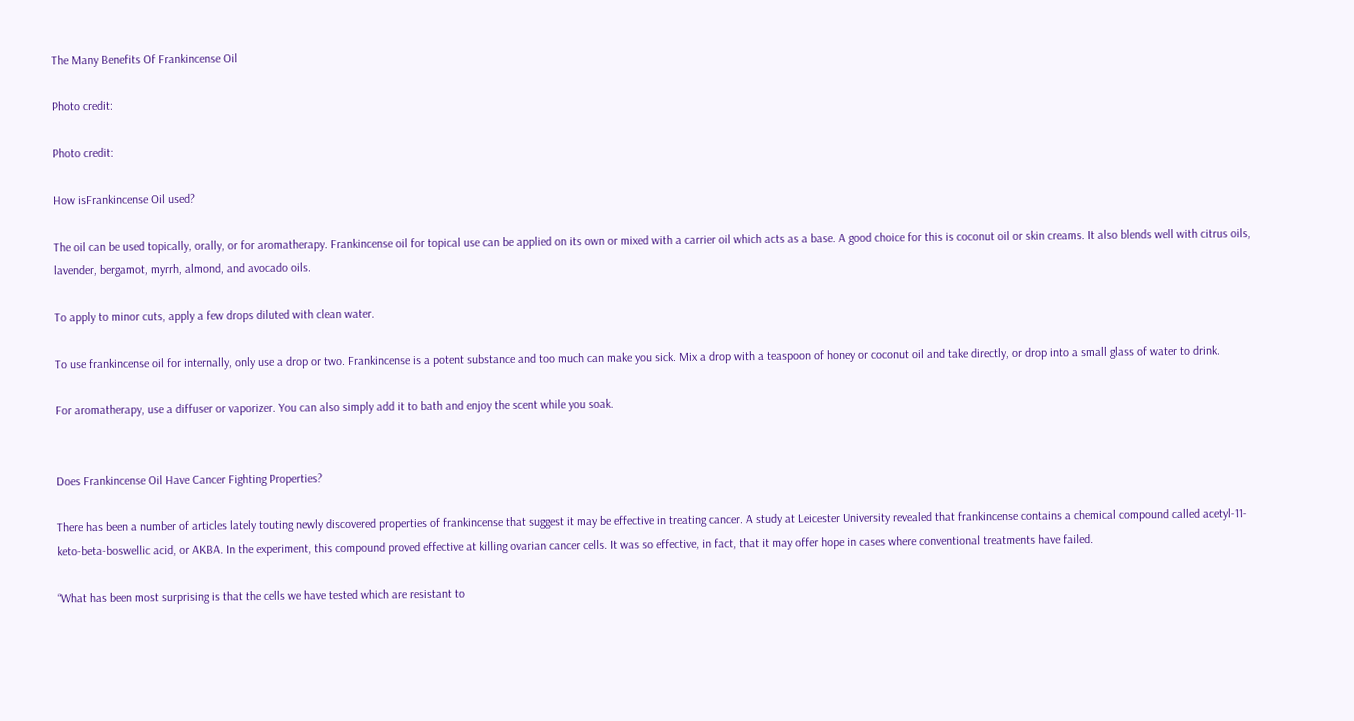The Many Benefits Of Frankincense Oil

Photo credit:

Photo credit:

How isFrankincense Oil used?

The oil can be used topically, orally, or for aromatherapy. Frankincense oil for topical use can be applied on its own or mixed with a carrier oil which acts as a base. A good choice for this is coconut oil or skin creams. It also blends well with citrus oils, lavender, bergamot, myrrh, almond, and avocado oils.

To apply to minor cuts, apply a few drops diluted with clean water.

To use frankincense oil for internally, only use a drop or two. Frankincense is a potent substance and too much can make you sick. Mix a drop with a teaspoon of honey or coconut oil and take directly, or drop into a small glass of water to drink.

For aromatherapy, use a diffuser or vaporizer. You can also simply add it to bath and enjoy the scent while you soak.


Does Frankincense Oil Have Cancer Fighting Properties?

There has been a number of articles lately touting newly discovered properties of frankincense that suggest it may be effective in treating cancer. A study at Leicester University revealed that frankincense contains a chemical compound called acetyl-11-keto-beta-boswellic acid, or AKBA. In the experiment, this compound proved effective at killing ovarian cancer cells. It was so effective, in fact, that it may offer hope in cases where conventional treatments have failed.

“What has been most surprising is that the cells we have tested which are resistant to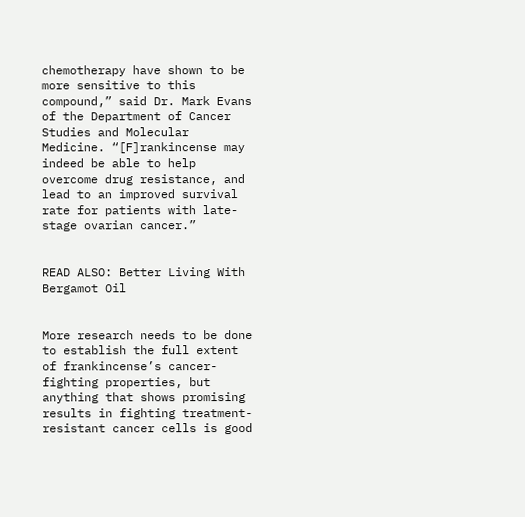chemotherapy have shown to be more sensitive to this compound,” said Dr. Mark Evans of the Department of Cancer Studies and Molecular Medicine. “[F]rankincense may indeed be able to help overcome drug resistance, and lead to an improved survival rate for patients with late-stage ovarian cancer.”


READ ALSO: Better Living With Bergamot Oil


More research needs to be done to establish the full extent of frankincense’s cancer-fighting properties, but anything that shows promising results in fighting treatment-resistant cancer cells is good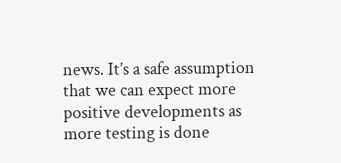news. It’s a safe assumption that we can expect more positive developments as more testing is done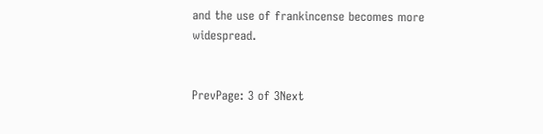and the use of frankincense becomes more widespread.


PrevPage: 3 of 3Next